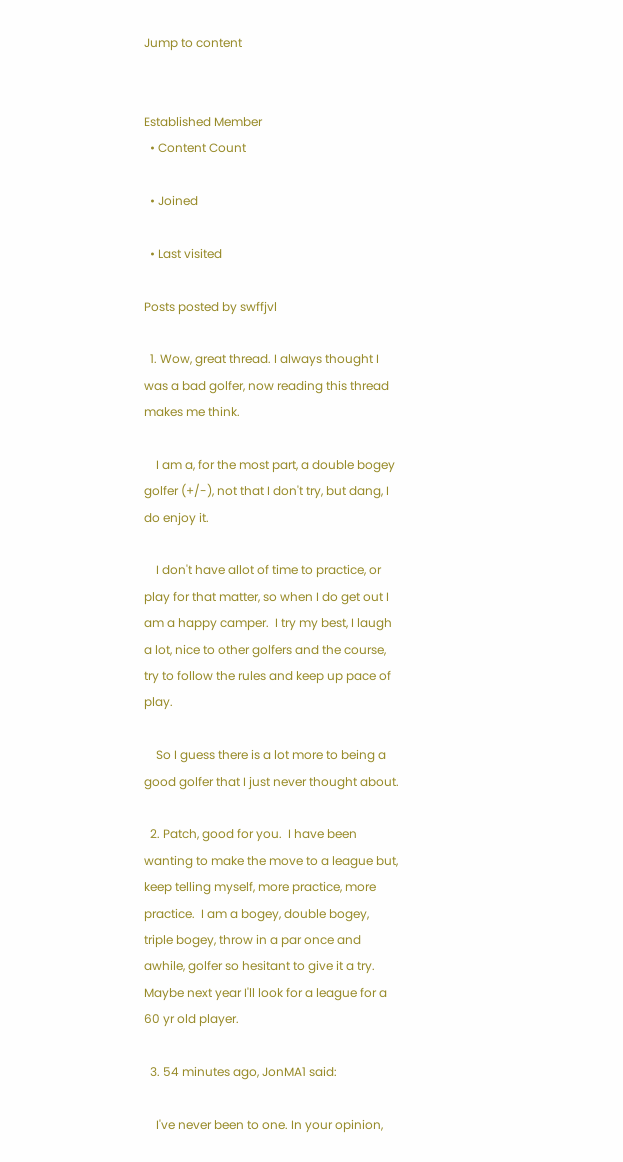Jump to content


Established Member
  • Content Count

  • Joined

  • Last visited

Posts posted by swffjvl

  1. Wow, great thread. I always thought I was a bad golfer, now reading this thread makes me think.

    I am a, for the most part, a double bogey golfer (+/-), not that I don't try, but dang, I do enjoy it.

    I don't have allot of time to practice, or play for that matter, so when I do get out I am a happy camper.  I try my best, I laugh a lot, nice to other golfers and the course, try to follow the rules and keep up pace of play.

    So I guess there is a lot more to being a good golfer that I just never thought about.

  2. Patch, good for you.  I have been wanting to make the move to a league but, keep telling myself, more practice, more practice.  I am a bogey, double bogey, triple bogey, throw in a par once and awhile, golfer so hesitant to give it a try. Maybe next year I'll look for a league for a 60 yr old player.

  3. 54 minutes ago, JonMA1 said:

    I've never been to one. In your opinion,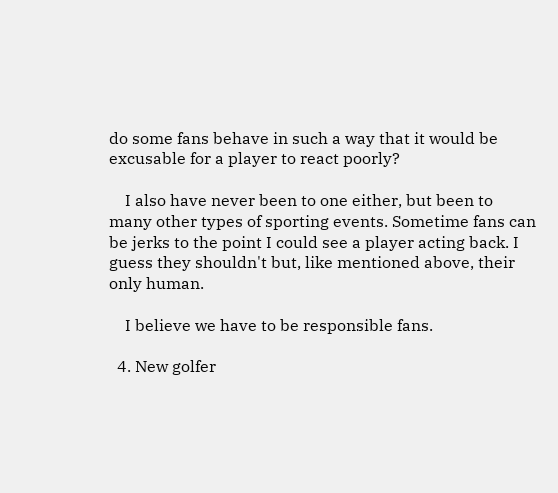do some fans behave in such a way that it would be excusable for a player to react poorly?

    I also have never been to one either, but been to many other types of sporting events. Sometime fans can be jerks to the point I could see a player acting back. I guess they shouldn't but, like mentioned above, their only human.

    I believe we have to be responsible fans.

  4. New golfer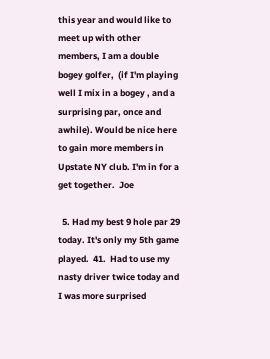this year and would like to meet up with other members, I am a double bogey golfer,  (if I'm playing well I mix in a bogey , and a surprising par, once and awhile). Would be nice here to gain more members in Upstate NY club. I'm in for a get together.  Joe

  5. Had my best 9 hole par 29 today. It's only my 5th game played.  41.  Had to use my nasty driver twice today and I was more surprised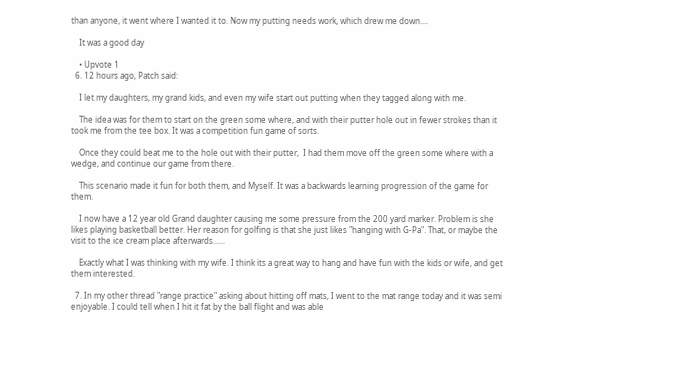than anyone, it went where I wanted it to. Now my putting needs work, which drew me down....

    It was a good day

    • Upvote 1
  6. 12 hours ago, Patch said:

    I let my daughters, my grand kids, and even my wife start out putting when they tagged along with me.

    The idea was for them to start on the green some where, and with their putter hole out in fewer strokes than it took me from the tee box. It was a competition fun game of sorts.

    Once they could beat me to the hole out with their putter,  I had them move off the green some where with a wedge, and continue our game from there.

    This scenario made it fun for both them, and Myself. It was a backwards learning progression of the game for them.

    I now have a 12 year old Grand daughter causing me some pressure from the 200 yard marker. Problem is she likes playing basketball better. Her reason for golfing is that she just likes "hanging with G-Pa". That, or maybe the visit to the ice cream place afterwards......

    Exactly what I was thinking with my wife. I think its a great way to hang and have fun with the kids or wife, and get them interested.

  7. In my other thread "range practice" asking about hitting off mats, I went to the mat range today and it was semi enjoyable. I could tell when I hit it fat by the ball flight and was able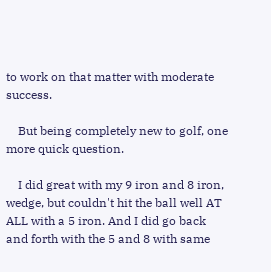to work on that matter with moderate success.

    But being completely new to golf, one more quick question.

    I did great with my 9 iron and 8 iron, wedge, but couldn't hit the ball well AT ALL with a 5 iron. And I did go back and forth with the 5 and 8 with same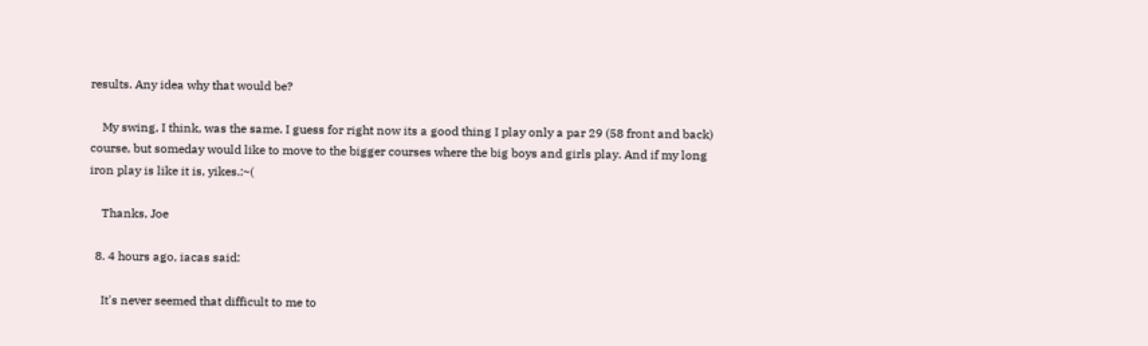results. Any idea why that would be?

    My swing, I think, was the same. I guess for right now its a good thing I play only a par 29 (58 front and back) course, but someday would like to move to the bigger courses where the big boys and girls play. And if my long iron play is like it is, yikes.:~(

    Thanks, Joe

  8. 4 hours ago, iacas said:

    It's never seemed that difficult to me to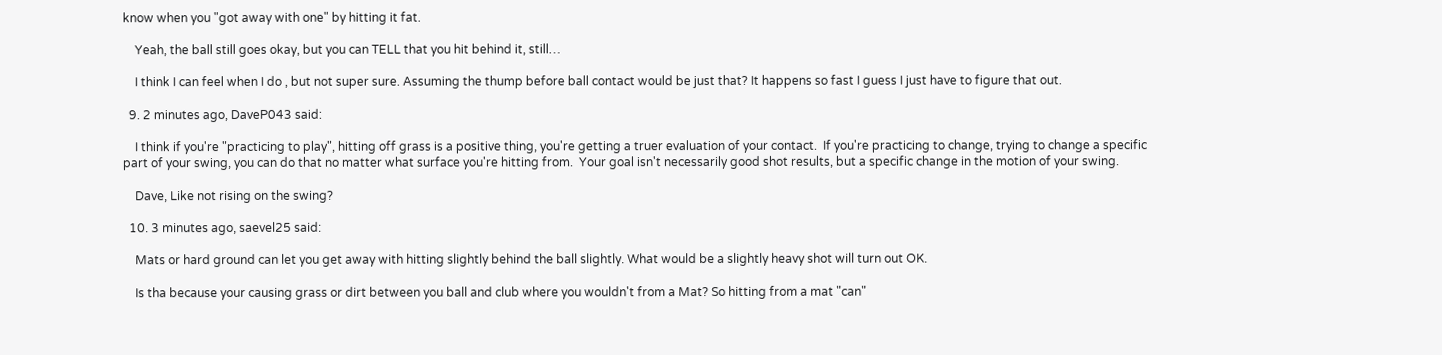know when you "got away with one" by hitting it fat.

    Yeah, the ball still goes okay, but you can TELL that you hit behind it, still…

    I think I can feel when I do , but not super sure. Assuming the thump before ball contact would be just that? It happens so fast I guess I just have to figure that out.

  9. 2 minutes ago, DaveP043 said:

    I think if you're "practicing to play", hitting off grass is a positive thing, you're getting a truer evaluation of your contact.  If you're practicing to change, trying to change a specific part of your swing, you can do that no matter what surface you're hitting from.  Your goal isn't necessarily good shot results, but a specific change in the motion of your swing.

    Dave, Like not rising on the swing?

  10. 3 minutes ago, saevel25 said:

    Mats or hard ground can let you get away with hitting slightly behind the ball slightly. What would be a slightly heavy shot will turn out OK.

    Is tha because your causing grass or dirt between you ball and club where you wouldn't from a Mat? So hitting from a mat "can"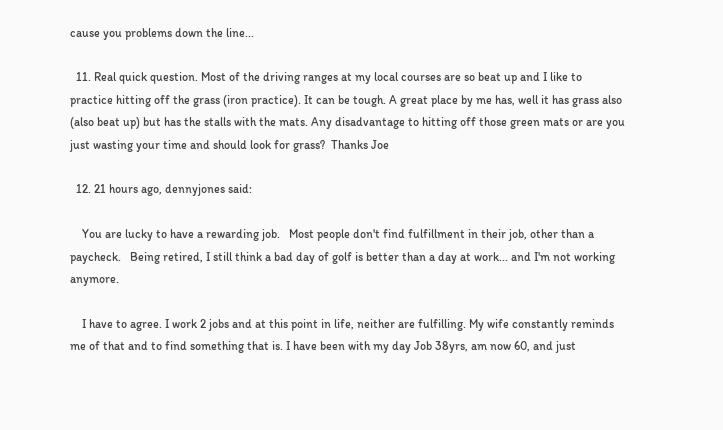cause you problems down the line...

  11. Real quick question. Most of the driving ranges at my local courses are so beat up and I like to practice hitting off the grass (iron practice). It can be tough. A great place by me has, well it has grass also (also beat up) but has the stalls with the mats. Any disadvantage to hitting off those green mats or are you just wasting your time and should look for grass?  Thanks Joe

  12. 21 hours ago, dennyjones said:

    You are lucky to have a rewarding job.   Most people don't find fulfillment in their job, other than a paycheck.   Being retired, I still think a bad day of golf is better than a day at work... and I'm not working anymore.

    I have to agree. I work 2 jobs and at this point in life, neither are fulfilling. My wife constantly reminds me of that and to find something that is. I have been with my day Job 38yrs, am now 60, and just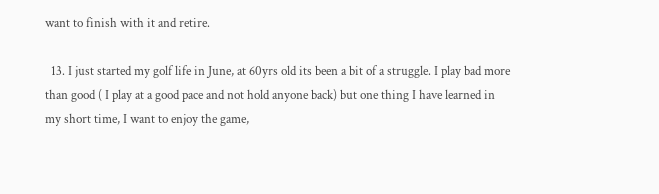want to finish with it and retire.

  13. I just started my golf life in June, at 60yrs old its been a bit of a struggle. I play bad more than good ( I play at a good pace and not hold anyone back) but one thing I have learned in my short time, I want to enjoy the game,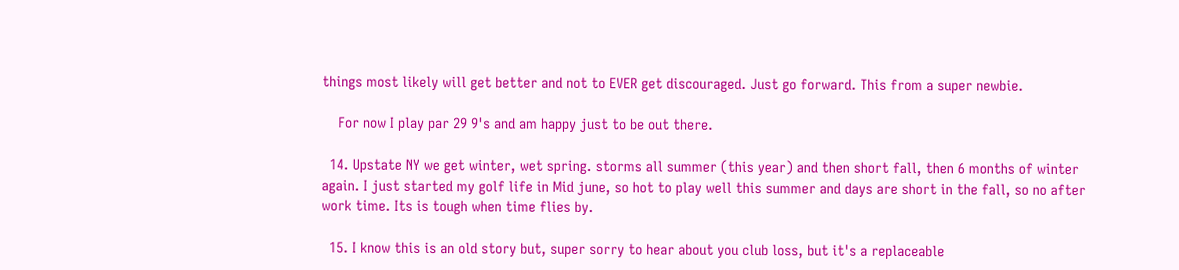things most likely will get better and not to EVER get discouraged. Just go forward. This from a super newbie.

    For now I play par 29 9's and am happy just to be out there.

  14. Upstate NY we get winter, wet spring. storms all summer (this year) and then short fall, then 6 months of winter again. I just started my golf life in Mid june, so hot to play well this summer and days are short in the fall, so no after work time. Its is tough when time flies by.

  15. I know this is an old story but, super sorry to hear about you club loss, but it's a replaceable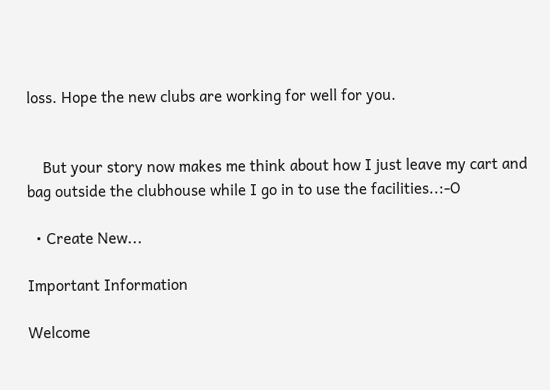loss. Hope the new clubs are working for well for you.


    But your story now makes me think about how I just leave my cart and bag outside the clubhouse while I go in to use the facilities..:-O

  • Create New...

Important Information

Welcome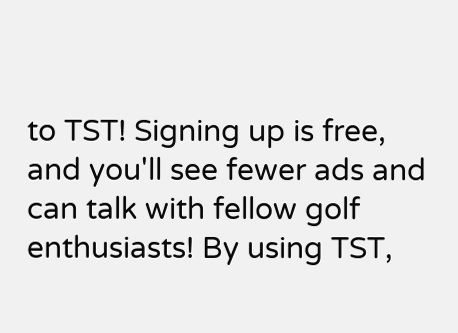to TST! Signing up is free, and you'll see fewer ads and can talk with fellow golf enthusiasts! By using TST,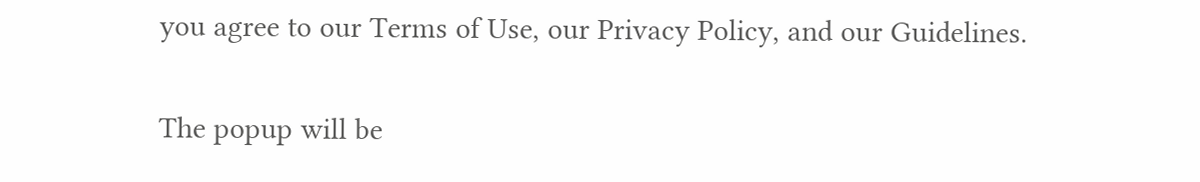you agree to our Terms of Use, our Privacy Policy, and our Guidelines.

The popup will be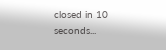closed in 10 seconds...